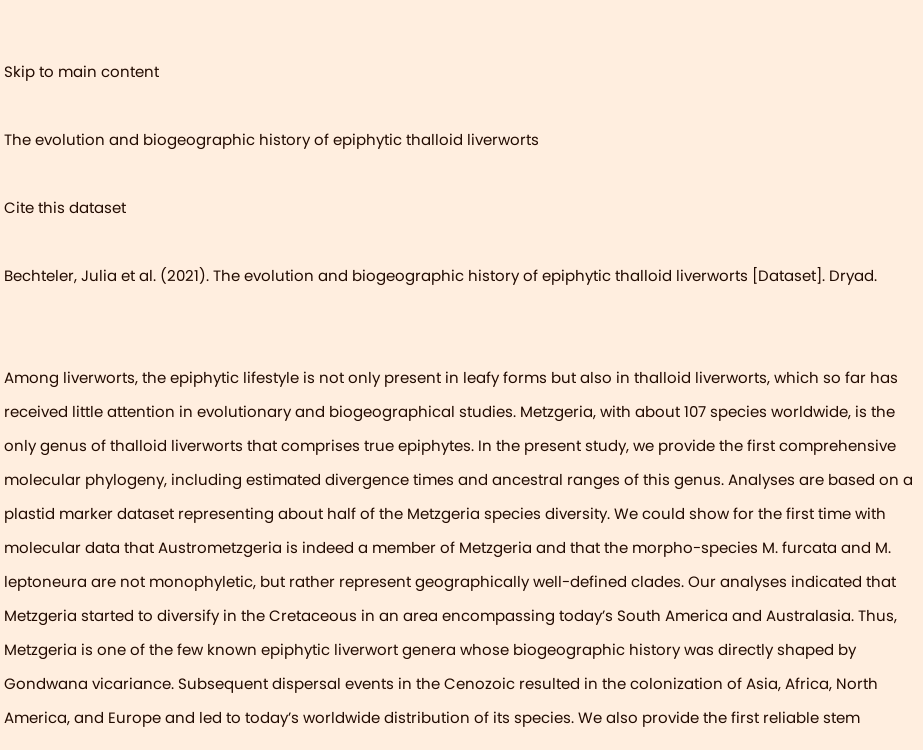Skip to main content

The evolution and biogeographic history of epiphytic thalloid liverworts

Cite this dataset

Bechteler, Julia et al. (2021). The evolution and biogeographic history of epiphytic thalloid liverworts [Dataset]. Dryad.


Among liverworts, the epiphytic lifestyle is not only present in leafy forms but also in thalloid liverworts, which so far has received little attention in evolutionary and biogeographical studies. Metzgeria, with about 107 species worldwide, is the only genus of thalloid liverworts that comprises true epiphytes. In the present study, we provide the first comprehensive molecular phylogeny, including estimated divergence times and ancestral ranges of this genus. Analyses are based on a plastid marker dataset representing about half of the Metzgeria species diversity. We could show for the first time with molecular data that Austrometzgeria is indeed a member of Metzgeria and that the morpho-species M. furcata and M. leptoneura are not monophyletic, but rather represent geographically well-defined clades. Our analyses indicated that Metzgeria started to diversify in the Cretaceous in an area encompassing today’s South America and Australasia. Thus, Metzgeria is one of the few known epiphytic liverwort genera whose biogeographic history was directly shaped by Gondwana vicariance. Subsequent dispersal events in the Cenozoic resulted in the colonization of Asia, Africa, North America, and Europe and led to today’s worldwide distribution of its species. We also provide the first reliable stem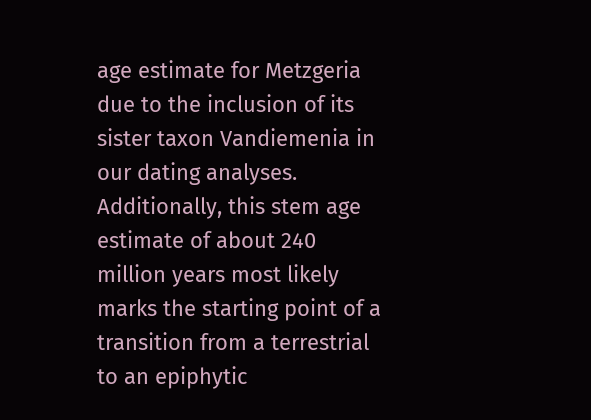age estimate for Metzgeria due to the inclusion of its sister taxon Vandiemenia in our dating analyses. Additionally, this stem age estimate of about 240 million years most likely marks the starting point of a transition from a terrestrial to an epiphytic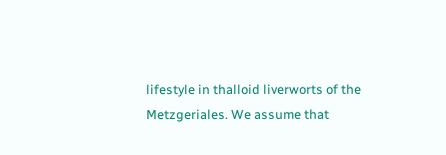lifestyle in thalloid liverworts of the Metzgeriales. We assume that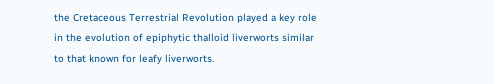the Cretaceous Terrestrial Revolution played a key role in the evolution of epiphytic thalloid liverworts similar to that known for leafy liverworts.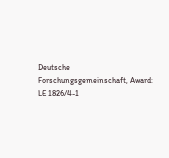Deutsche Forschungsgemeinschaft, Award: LE 1826/4-1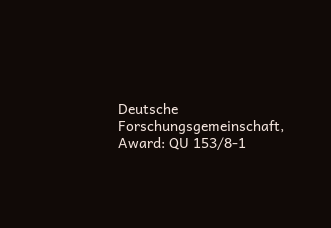Deutsche Forschungsgemeinschaft, Award: QU 153/8-1